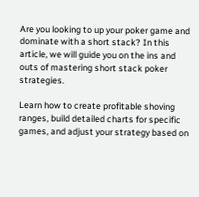Are you looking to up your poker game and dominate with a short stack? In this article, we will guide you on the ins and outs of mastering short stack poker strategies.

Learn how to create profitable shoving ranges, build detailed charts for specific games, and adjust your strategy based on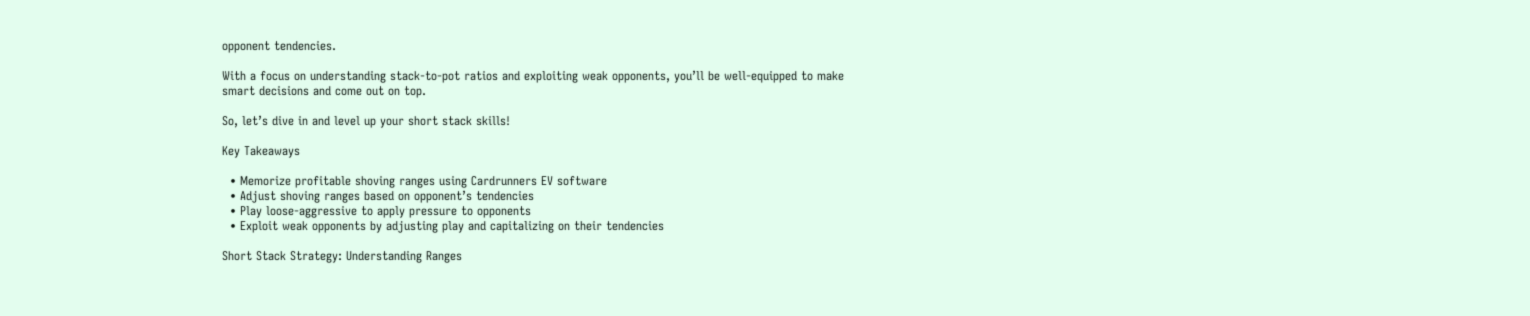opponent tendencies.

With a focus on understanding stack-to-pot ratios and exploiting weak opponents, you’ll be well-equipped to make smart decisions and come out on top.

So, let’s dive in and level up your short stack skills!

Key Takeaways

  • Memorize profitable shoving ranges using Cardrunners EV software
  • Adjust shoving ranges based on opponent’s tendencies
  • Play loose-aggressive to apply pressure to opponents
  • Exploit weak opponents by adjusting play and capitalizing on their tendencies

Short Stack Strategy: Understanding Ranges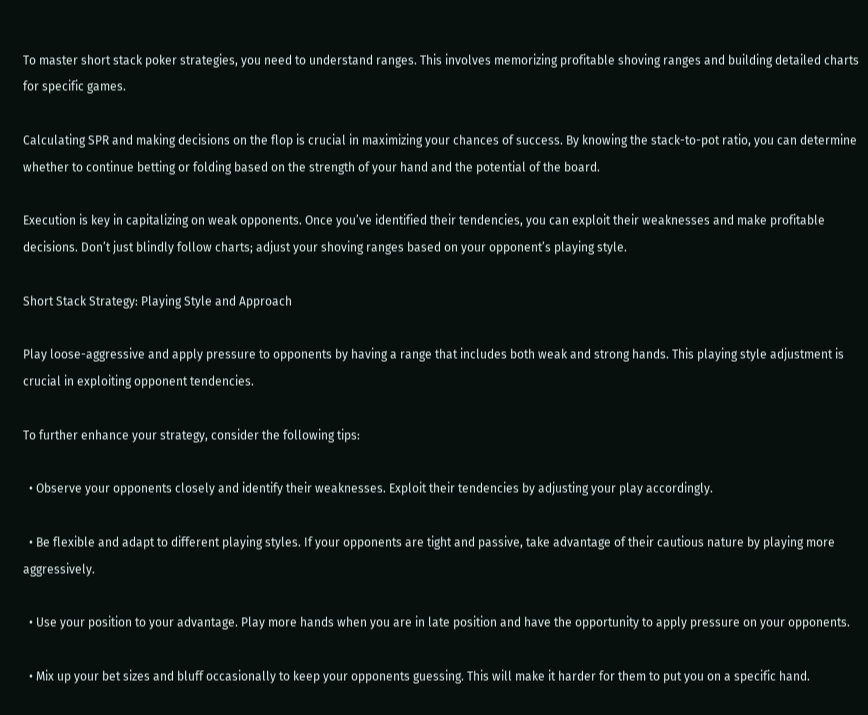To master short stack poker strategies, you need to understand ranges. This involves memorizing profitable shoving ranges and building detailed charts for specific games.

Calculating SPR and making decisions on the flop is crucial in maximizing your chances of success. By knowing the stack-to-pot ratio, you can determine whether to continue betting or folding based on the strength of your hand and the potential of the board.

Execution is key in capitalizing on weak opponents. Once you’ve identified their tendencies, you can exploit their weaknesses and make profitable decisions. Don’t just blindly follow charts; adjust your shoving ranges based on your opponent’s playing style.

Short Stack Strategy: Playing Style and Approach

Play loose-aggressive and apply pressure to opponents by having a range that includes both weak and strong hands. This playing style adjustment is crucial in exploiting opponent tendencies.

To further enhance your strategy, consider the following tips:

  • Observe your opponents closely and identify their weaknesses. Exploit their tendencies by adjusting your play accordingly.

  • Be flexible and adapt to different playing styles. If your opponents are tight and passive, take advantage of their cautious nature by playing more aggressively.

  • Use your position to your advantage. Play more hands when you are in late position and have the opportunity to apply pressure on your opponents.

  • Mix up your bet sizes and bluff occasionally to keep your opponents guessing. This will make it harder for them to put you on a specific hand.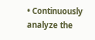• Continuously analyze the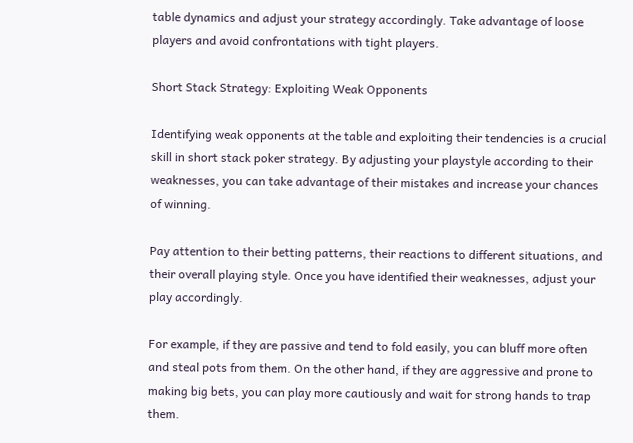table dynamics and adjust your strategy accordingly. Take advantage of loose players and avoid confrontations with tight players.

Short Stack Strategy: Exploiting Weak Opponents

Identifying weak opponents at the table and exploiting their tendencies is a crucial skill in short stack poker strategy. By adjusting your playstyle according to their weaknesses, you can take advantage of their mistakes and increase your chances of winning.

Pay attention to their betting patterns, their reactions to different situations, and their overall playing style. Once you have identified their weaknesses, adjust your play accordingly.

For example, if they are passive and tend to fold easily, you can bluff more often and steal pots from them. On the other hand, if they are aggressive and prone to making big bets, you can play more cautiously and wait for strong hands to trap them.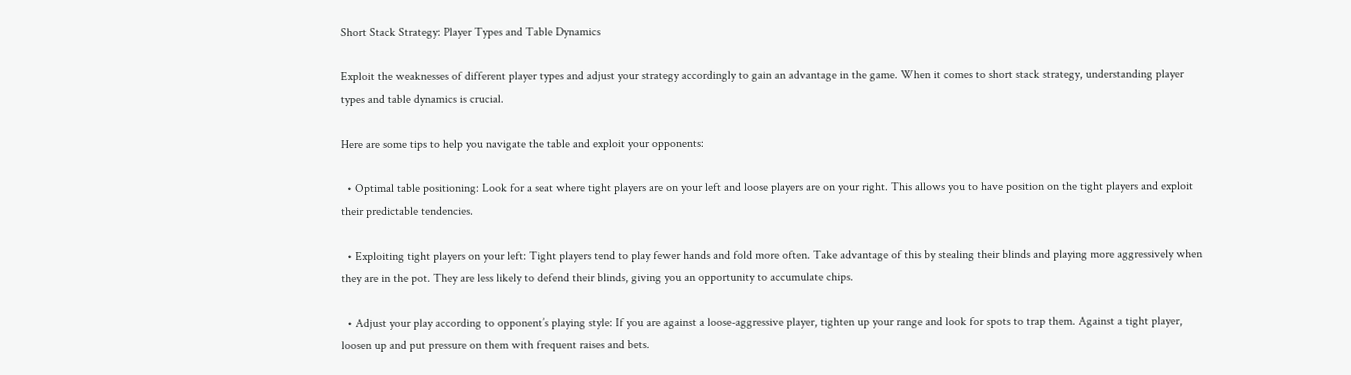Short Stack Strategy: Player Types and Table Dynamics

Exploit the weaknesses of different player types and adjust your strategy accordingly to gain an advantage in the game. When it comes to short stack strategy, understanding player types and table dynamics is crucial.

Here are some tips to help you navigate the table and exploit your opponents:

  • Optimal table positioning: Look for a seat where tight players are on your left and loose players are on your right. This allows you to have position on the tight players and exploit their predictable tendencies.

  • Exploiting tight players on your left: Tight players tend to play fewer hands and fold more often. Take advantage of this by stealing their blinds and playing more aggressively when they are in the pot. They are less likely to defend their blinds, giving you an opportunity to accumulate chips.

  • Adjust your play according to opponent’s playing style: If you are against a loose-aggressive player, tighten up your range and look for spots to trap them. Against a tight player, loosen up and put pressure on them with frequent raises and bets.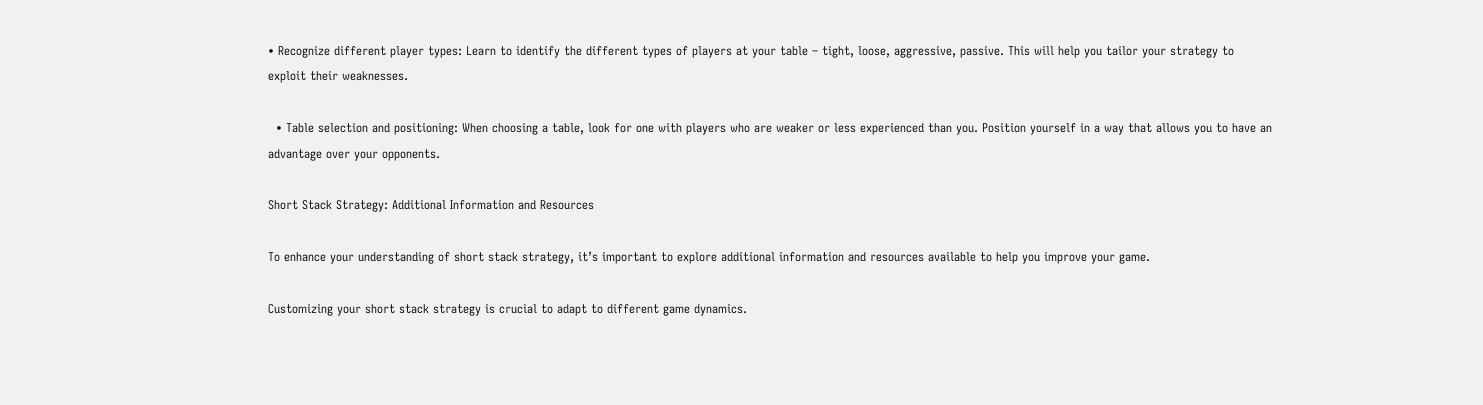• Recognize different player types: Learn to identify the different types of players at your table – tight, loose, aggressive, passive. This will help you tailor your strategy to exploit their weaknesses.

  • Table selection and positioning: When choosing a table, look for one with players who are weaker or less experienced than you. Position yourself in a way that allows you to have an advantage over your opponents.

Short Stack Strategy: Additional Information and Resources

To enhance your understanding of short stack strategy, it’s important to explore additional information and resources available to help you improve your game.

Customizing your short stack strategy is crucial to adapt to different game dynamics.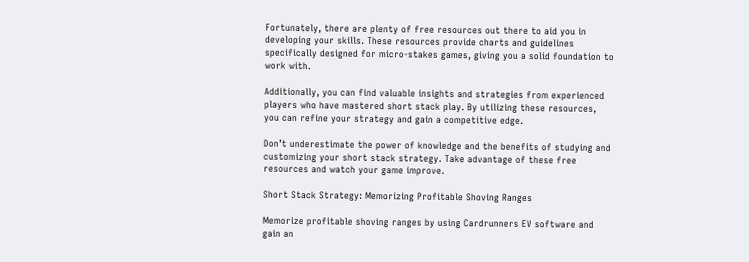Fortunately, there are plenty of free resources out there to aid you in developing your skills. These resources provide charts and guidelines specifically designed for micro-stakes games, giving you a solid foundation to work with.

Additionally, you can find valuable insights and strategies from experienced players who have mastered short stack play. By utilizing these resources, you can refine your strategy and gain a competitive edge.

Don’t underestimate the power of knowledge and the benefits of studying and customizing your short stack strategy. Take advantage of these free resources and watch your game improve.

Short Stack Strategy: Memorizing Profitable Shoving Ranges

Memorize profitable shoving ranges by using Cardrunners EV software and gain an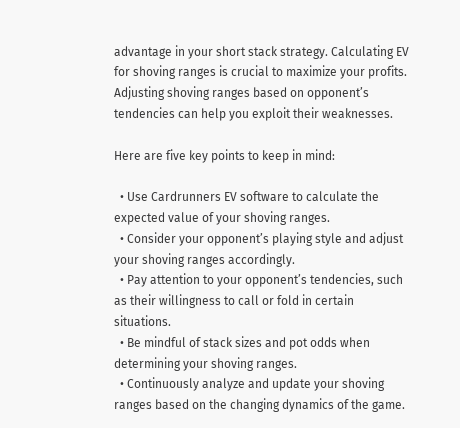advantage in your short stack strategy. Calculating EV for shoving ranges is crucial to maximize your profits. Adjusting shoving ranges based on opponent’s tendencies can help you exploit their weaknesses.

Here are five key points to keep in mind:

  • Use Cardrunners EV software to calculate the expected value of your shoving ranges.
  • Consider your opponent’s playing style and adjust your shoving ranges accordingly.
  • Pay attention to your opponent’s tendencies, such as their willingness to call or fold in certain situations.
  • Be mindful of stack sizes and pot odds when determining your shoving ranges.
  • Continuously analyze and update your shoving ranges based on the changing dynamics of the game.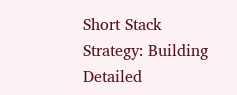Short Stack Strategy: Building Detailed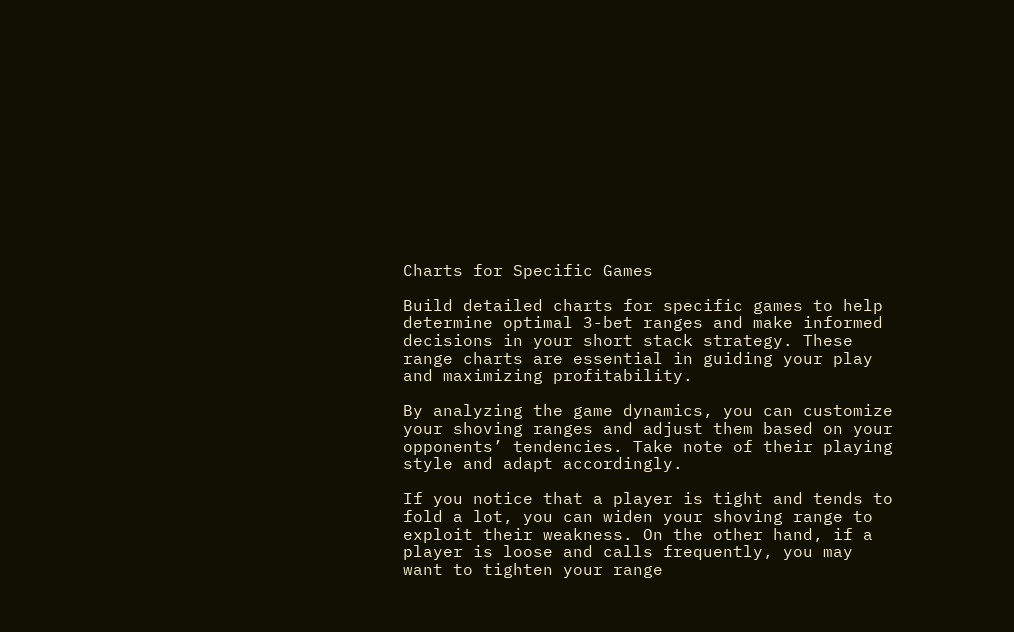Charts for Specific Games

Build detailed charts for specific games to help determine optimal 3-bet ranges and make informed decisions in your short stack strategy. These range charts are essential in guiding your play and maximizing profitability.

By analyzing the game dynamics, you can customize your shoving ranges and adjust them based on your opponents’ tendencies. Take note of their playing style and adapt accordingly.

If you notice that a player is tight and tends to fold a lot, you can widen your shoving range to exploit their weakness. On the other hand, if a player is loose and calls frequently, you may want to tighten your range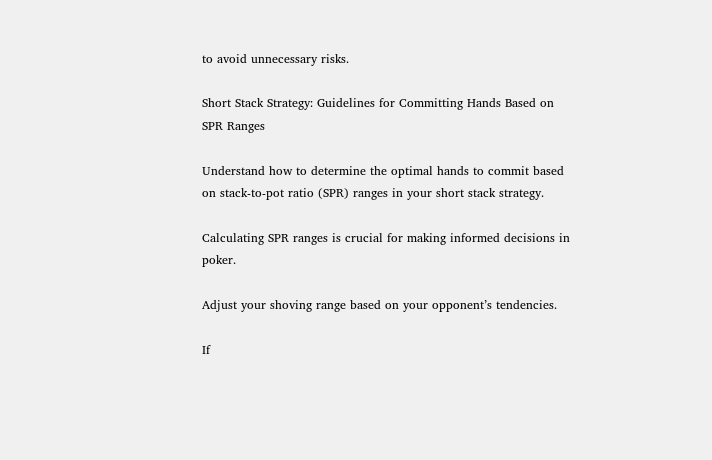to avoid unnecessary risks.

Short Stack Strategy: Guidelines for Committing Hands Based on SPR Ranges

Understand how to determine the optimal hands to commit based on stack-to-pot ratio (SPR) ranges in your short stack strategy.

Calculating SPR ranges is crucial for making informed decisions in poker.

Adjust your shoving range based on your opponent’s tendencies.

If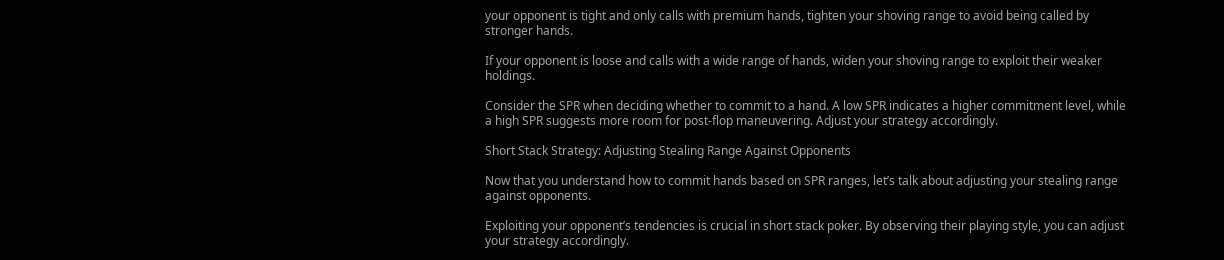your opponent is tight and only calls with premium hands, tighten your shoving range to avoid being called by stronger hands.

If your opponent is loose and calls with a wide range of hands, widen your shoving range to exploit their weaker holdings.

Consider the SPR when deciding whether to commit to a hand. A low SPR indicates a higher commitment level, while a high SPR suggests more room for post-flop maneuvering. Adjust your strategy accordingly.

Short Stack Strategy: Adjusting Stealing Range Against Opponents

Now that you understand how to commit hands based on SPR ranges, let’s talk about adjusting your stealing range against opponents.

Exploiting your opponent’s tendencies is crucial in short stack poker. By observing their playing style, you can adjust your strategy accordingly.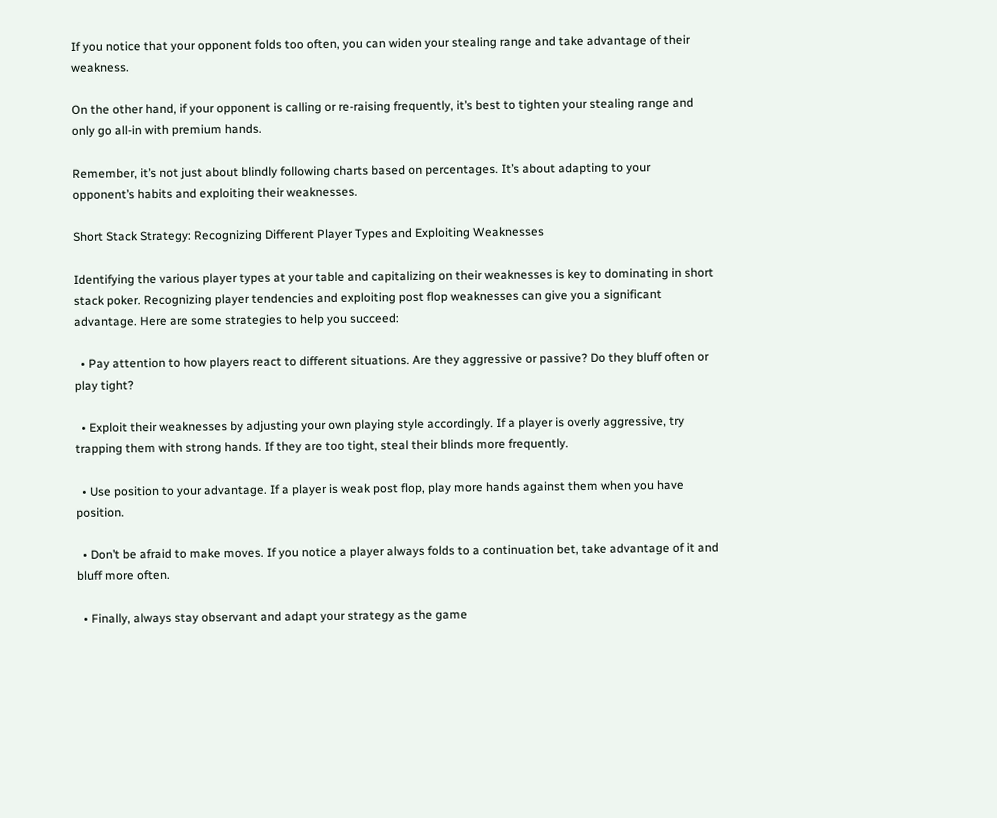If you notice that your opponent folds too often, you can widen your stealing range and take advantage of their weakness.

On the other hand, if your opponent is calling or re-raising frequently, it’s best to tighten your stealing range and only go all-in with premium hands.

Remember, it’s not just about blindly following charts based on percentages. It’s about adapting to your opponent’s habits and exploiting their weaknesses.

Short Stack Strategy: Recognizing Different Player Types and Exploiting Weaknesses

Identifying the various player types at your table and capitalizing on their weaknesses is key to dominating in short stack poker. Recognizing player tendencies and exploiting post flop weaknesses can give you a significant advantage. Here are some strategies to help you succeed:

  • Pay attention to how players react to different situations. Are they aggressive or passive? Do they bluff often or play tight?

  • Exploit their weaknesses by adjusting your own playing style accordingly. If a player is overly aggressive, try trapping them with strong hands. If they are too tight, steal their blinds more frequently.

  • Use position to your advantage. If a player is weak post flop, play more hands against them when you have position.

  • Don’t be afraid to make moves. If you notice a player always folds to a continuation bet, take advantage of it and bluff more often.

  • Finally, always stay observant and adapt your strategy as the game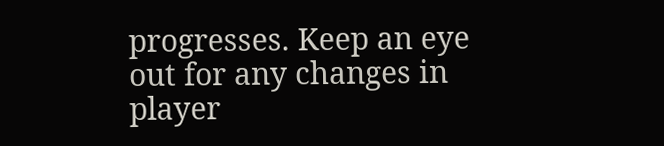progresses. Keep an eye out for any changes in player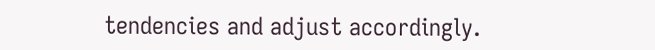tendencies and adjust accordingly.